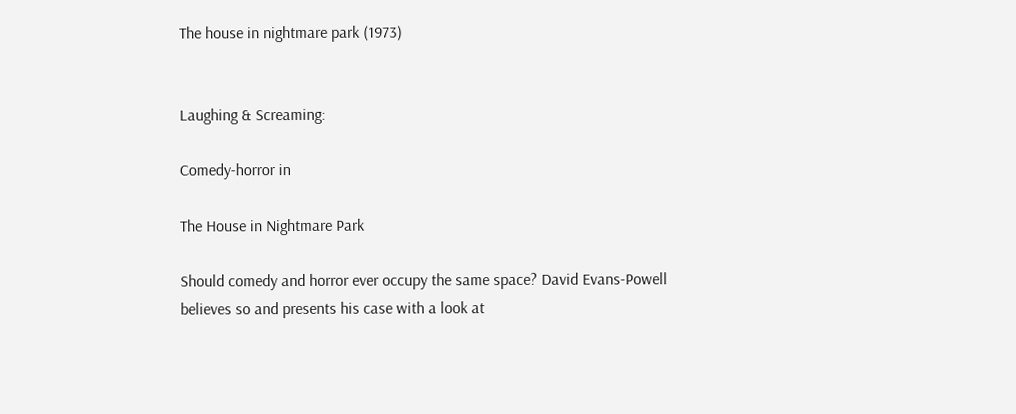The house in nightmare park (1973)


Laughing & Screaming:

Comedy-horror in

The House in Nightmare Park

Should comedy and horror ever occupy the same space? David Evans-Powell believes so and presents his case with a look at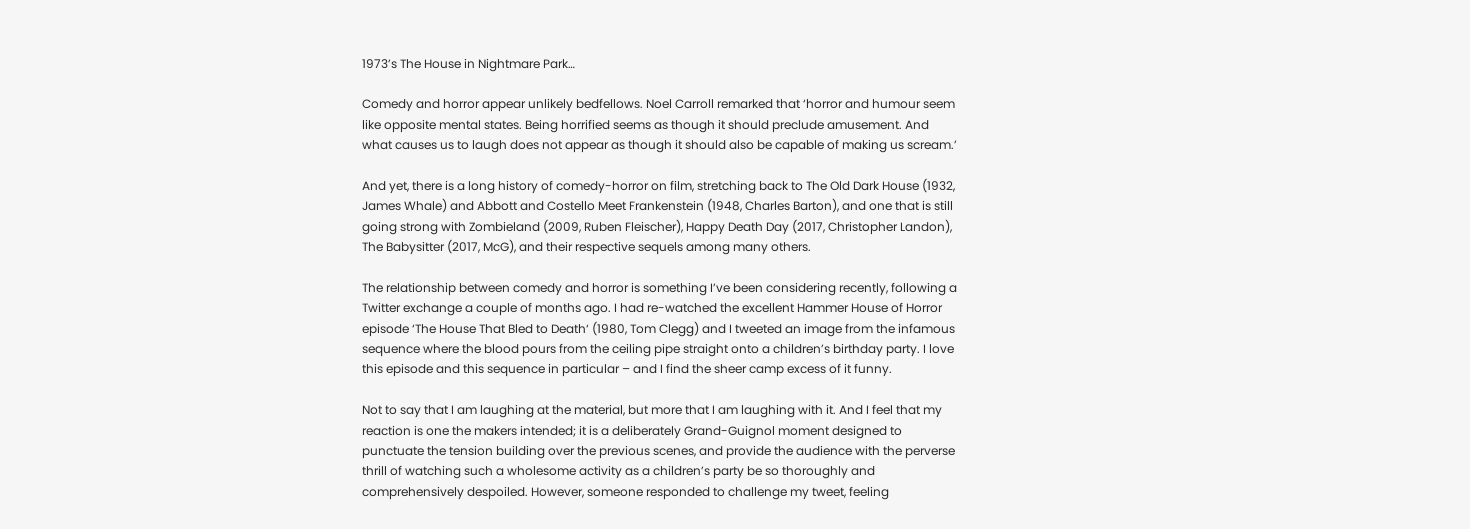1973’s The House in Nightmare Park…

Comedy and horror appear unlikely bedfellows. Noel Carroll remarked that ‘horror and humour seem like opposite mental states. Being horrified seems as though it should preclude amusement. And what causes us to laugh does not appear as though it should also be capable of making us scream.’

And yet, there is a long history of comedy-horror on film, stretching back to The Old Dark House (1932, James Whale) and Abbott and Costello Meet Frankenstein (1948, Charles Barton), and one that is still going strong with Zombieland (2009, Ruben Fleischer), Happy Death Day (2017, Christopher Landon), The Babysitter (2017, McG), and their respective sequels among many others.

The relationship between comedy and horror is something I’ve been considering recently, following a Twitter exchange a couple of months ago. I had re-watched the excellent Hammer House of Horror episode ‘The House That Bled to Death‘ (1980, Tom Clegg) and I tweeted an image from the infamous sequence where the blood pours from the ceiling pipe straight onto a children’s birthday party. I love this episode and this sequence in particular – and I find the sheer camp excess of it funny.

Not to say that I am laughing at the material, but more that I am laughing with it. And I feel that my reaction is one the makers intended; it is a deliberately Grand-Guignol moment designed to punctuate the tension building over the previous scenes, and provide the audience with the perverse thrill of watching such a wholesome activity as a children’s party be so thoroughly and comprehensively despoiled. However, someone responded to challenge my tweet, feeling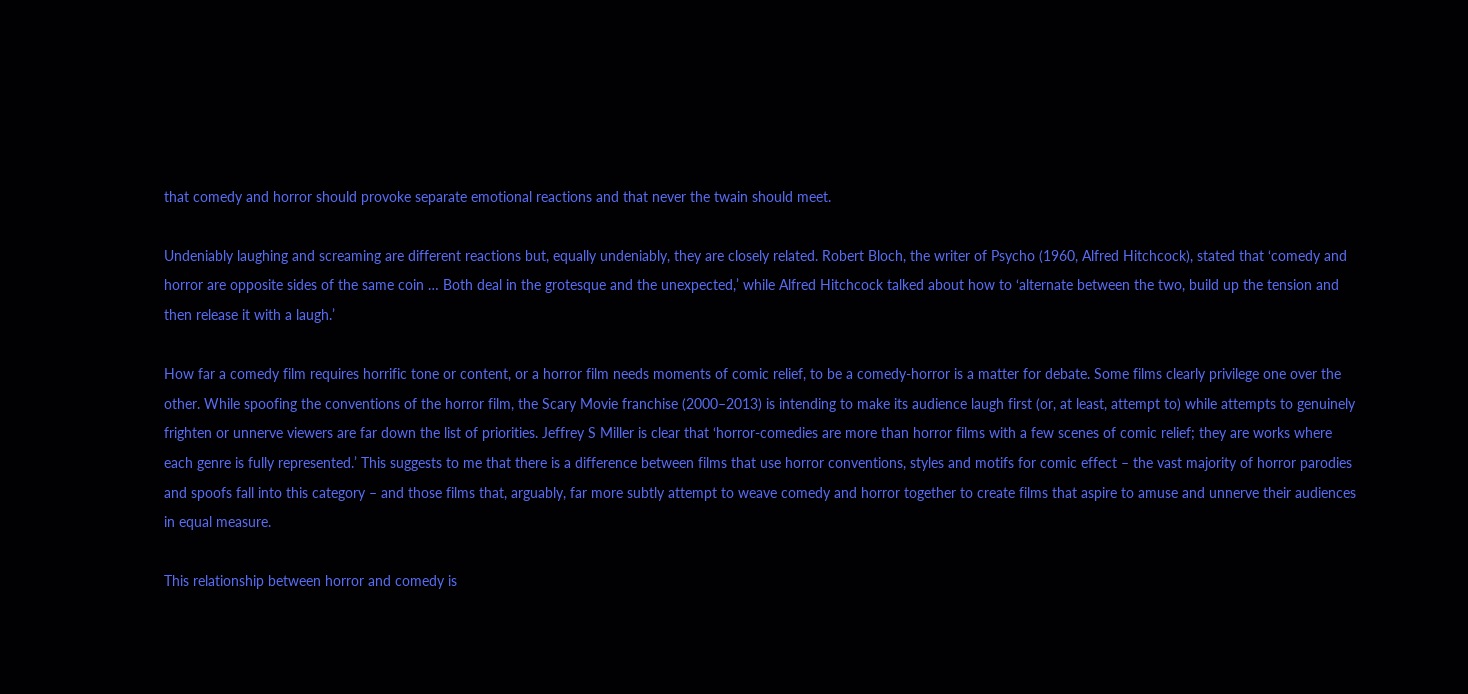that comedy and horror should provoke separate emotional reactions and that never the twain should meet.

Undeniably laughing and screaming are different reactions but, equally undeniably, they are closely related. Robert Bloch, the writer of Psycho (1960, Alfred Hitchcock), stated that ‘comedy and horror are opposite sides of the same coin … Both deal in the grotesque and the unexpected,’ while Alfred Hitchcock talked about how to ‘alternate between the two, build up the tension and then release it with a laugh.’

How far a comedy film requires horrific tone or content, or a horror film needs moments of comic relief, to be a comedy-horror is a matter for debate. Some films clearly privilege one over the other. While spoofing the conventions of the horror film, the Scary Movie franchise (2000–2013) is intending to make its audience laugh first (or, at least, attempt to) while attempts to genuinely frighten or unnerve viewers are far down the list of priorities. Jeffrey S Miller is clear that ‘horror-comedies are more than horror films with a few scenes of comic relief; they are works where each genre is fully represented.’ This suggests to me that there is a difference between films that use horror conventions, styles and motifs for comic effect – the vast majority of horror parodies and spoofs fall into this category – and those films that, arguably, far more subtly attempt to weave comedy and horror together to create films that aspire to amuse and unnerve their audiences in equal measure.

This relationship between horror and comedy is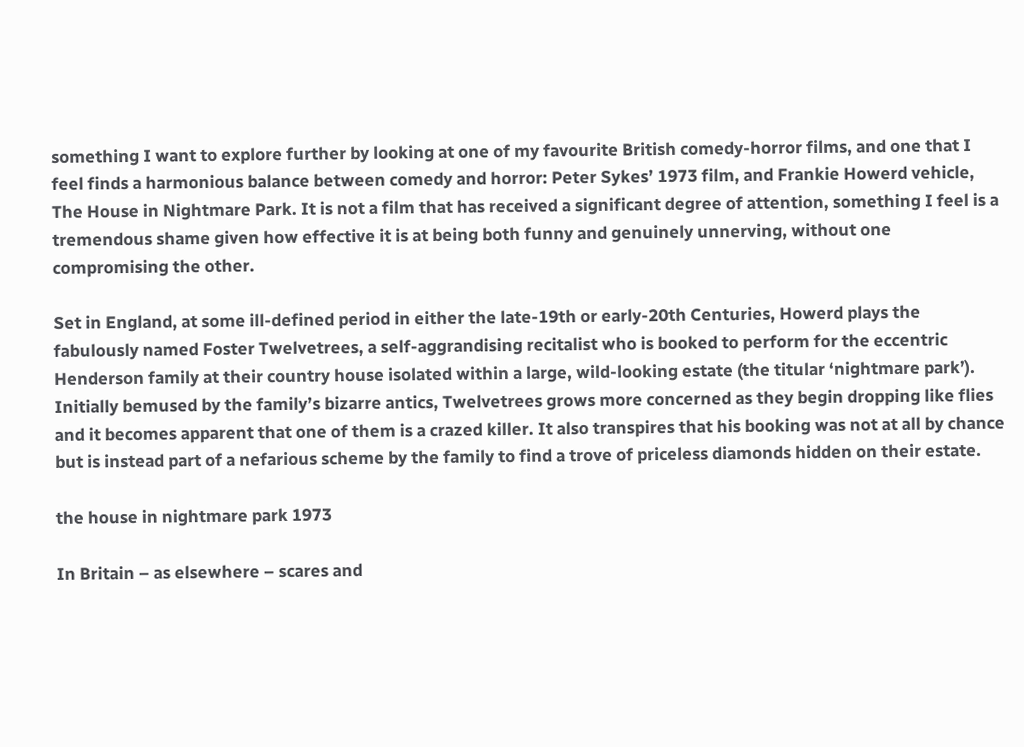something I want to explore further by looking at one of my favourite British comedy-horror films, and one that I feel finds a harmonious balance between comedy and horror: Peter Sykes’ 1973 film, and Frankie Howerd vehicle, The House in Nightmare Park. It is not a film that has received a significant degree of attention, something I feel is a tremendous shame given how effective it is at being both funny and genuinely unnerving, without one compromising the other.

Set in England, at some ill-defined period in either the late-19th or early-20th Centuries, Howerd plays the fabulously named Foster Twelvetrees, a self-aggrandising recitalist who is booked to perform for the eccentric Henderson family at their country house isolated within a large, wild-looking estate (the titular ‘nightmare park’). Initially bemused by the family’s bizarre antics, Twelvetrees grows more concerned as they begin dropping like flies and it becomes apparent that one of them is a crazed killer. It also transpires that his booking was not at all by chance but is instead part of a nefarious scheme by the family to find a trove of priceless diamonds hidden on their estate.

the house in nightmare park 1973

In Britain – as elsewhere – scares and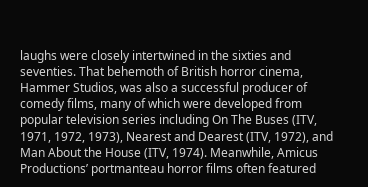laughs were closely intertwined in the sixties and seventies. That behemoth of British horror cinema, Hammer Studios, was also a successful producer of comedy films, many of which were developed from popular television series including On The Buses (ITV, 1971, 1972, 1973), Nearest and Dearest (ITV, 1972), and Man About the House (ITV, 1974). Meanwhile, Amicus Productions’ portmanteau horror films often featured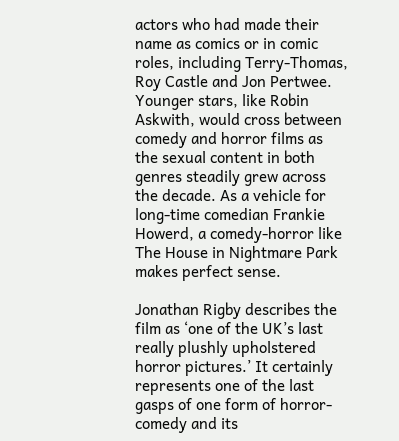actors who had made their name as comics or in comic roles, including Terry-Thomas, Roy Castle and Jon Pertwee. Younger stars, like Robin Askwith, would cross between comedy and horror films as the sexual content in both genres steadily grew across the decade. As a vehicle for long-time comedian Frankie Howerd, a comedy-horror like The House in Nightmare Park makes perfect sense.

Jonathan Rigby describes the film as ‘one of the UK’s last really plushly upholstered horror pictures.’ It certainly represents one of the last gasps of one form of horror-comedy and its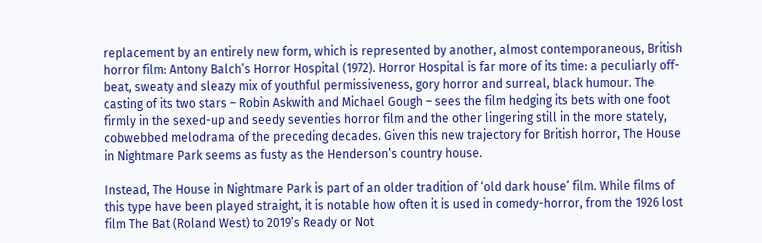replacement by an entirely new form, which is represented by another, almost contemporaneous, British horror film: Antony Balch’s Horror Hospital (1972). Horror Hospital is far more of its time: a peculiarly off-beat, sweaty and sleazy mix of youthful permissiveness, gory horror and surreal, black humour. The casting of its two stars – Robin Askwith and Michael Gough – sees the film hedging its bets with one foot firmly in the sexed-up and seedy seventies horror film and the other lingering still in the more stately, cobwebbed melodrama of the preceding decades. Given this new trajectory for British horror, The House in Nightmare Park seems as fusty as the Henderson’s country house.

Instead, The House in Nightmare Park is part of an older tradition of ‘old dark house’ film. While films of this type have been played straight, it is notable how often it is used in comedy-horror, from the 1926 lost film The Bat (Roland West) to 2019’s Ready or Not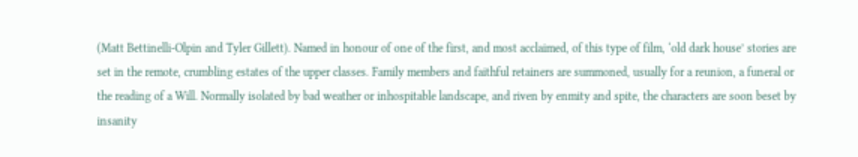(Matt Bettinelli-Olpin and Tyler Gillett). Named in honour of one of the first, and most acclaimed, of this type of film, ‘old dark house’ stories are set in the remote, crumbling estates of the upper classes. Family members and faithful retainers are summoned, usually for a reunion, a funeral or the reading of a Will. Normally isolated by bad weather or inhospitable landscape, and riven by enmity and spite, the characters are soon beset by insanity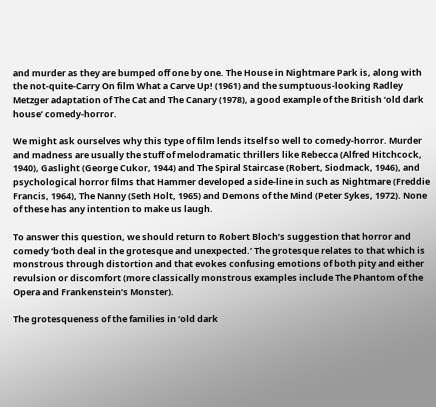and murder as they are bumped off one by one. The House in Nightmare Park is, along with the not-quite-Carry On film What a Carve Up! (1961) and the sumptuous-looking Radley Metzger adaptation of The Cat and The Canary (1978), a good example of the British ‘old dark house’ comedy-horror.

We might ask ourselves why this type of film lends itself so well to comedy-horror. Murder and madness are usually the stuff of melodramatic thrillers like Rebecca (Alfred Hitchcock, 1940), Gaslight (George Cukor, 1944) and The Spiral Staircase (Robert, Siodmack, 1946), and psychological horror films that Hammer developed a side-line in such as Nightmare (Freddie Francis, 1964), The Nanny (Seth Holt, 1965) and Demons of the Mind (Peter Sykes, 1972). None of these has any intention to make us laugh.

To answer this question, we should return to Robert Bloch’s suggestion that horror and comedy ‘both deal in the grotesque and unexpected.’ The grotesque relates to that which is monstrous through distortion and that evokes confusing emotions of both pity and either revulsion or discomfort (more classically monstrous examples include The Phantom of the Opera and Frankenstein’s Monster).

The grotesqueness of the families in ‘old dark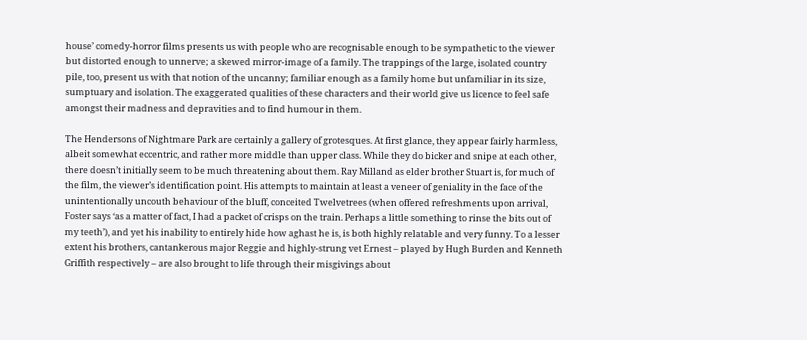house’ comedy-horror films presents us with people who are recognisable enough to be sympathetic to the viewer but distorted enough to unnerve; a skewed mirror-image of a family. The trappings of the large, isolated country pile, too, present us with that notion of the uncanny; familiar enough as a family home but unfamiliar in its size, sumptuary and isolation. The exaggerated qualities of these characters and their world give us licence to feel safe amongst their madness and depravities and to find humour in them.

The Hendersons of Nightmare Park are certainly a gallery of grotesques. At first glance, they appear fairly harmless, albeit somewhat eccentric, and rather more middle than upper class. While they do bicker and snipe at each other, there doesn’t initially seem to be much threatening about them. Ray Milland as elder brother Stuart is, for much of the film, the viewer’s identification point. His attempts to maintain at least a veneer of geniality in the face of the unintentionally uncouth behaviour of the bluff, conceited Twelvetrees (when offered refreshments upon arrival, Foster says ‘as a matter of fact, I had a packet of crisps on the train. Perhaps a little something to rinse the bits out of my teeth’), and yet his inability to entirely hide how aghast he is, is both highly relatable and very funny. To a lesser extent his brothers, cantankerous major Reggie and highly-strung vet Ernest – played by Hugh Burden and Kenneth Griffith respectively – are also brought to life through their misgivings about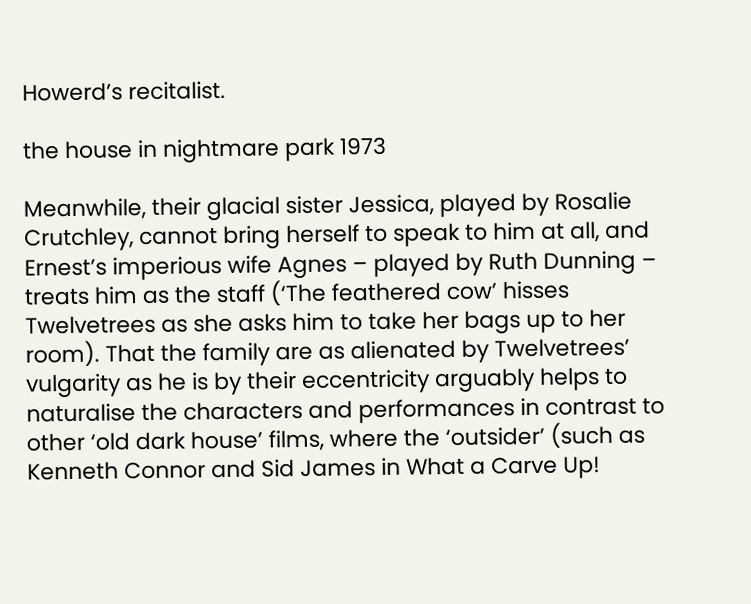Howerd’s recitalist.

the house in nightmare park 1973

Meanwhile, their glacial sister Jessica, played by Rosalie Crutchley, cannot bring herself to speak to him at all, and Ernest’s imperious wife Agnes – played by Ruth Dunning – treats him as the staff (‘The feathered cow’ hisses Twelvetrees as she asks him to take her bags up to her room). That the family are as alienated by Twelvetrees’ vulgarity as he is by their eccentricity arguably helps to naturalise the characters and performances in contrast to other ‘old dark house’ films, where the ‘outsider’ (such as Kenneth Connor and Sid James in What a Carve Up!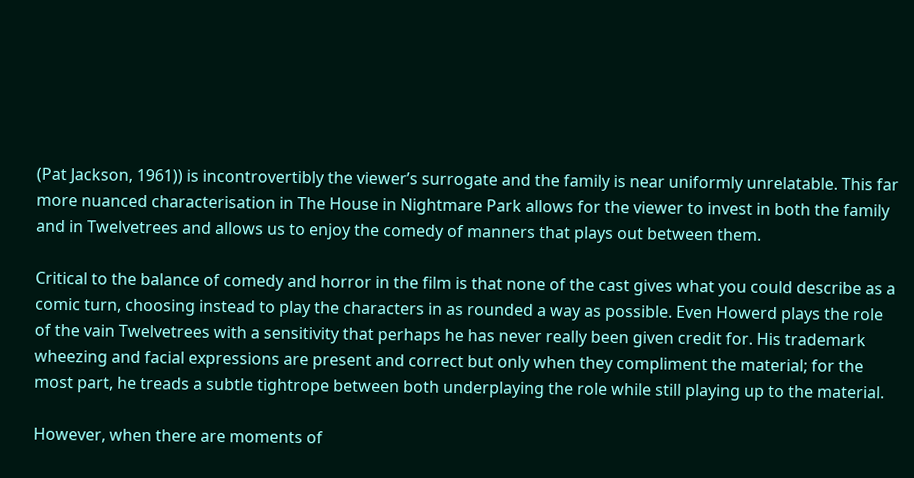(Pat Jackson, 1961)) is incontrovertibly the viewer’s surrogate and the family is near uniformly unrelatable. This far more nuanced characterisation in The House in Nightmare Park allows for the viewer to invest in both the family and in Twelvetrees and allows us to enjoy the comedy of manners that plays out between them.

Critical to the balance of comedy and horror in the film is that none of the cast gives what you could describe as a comic turn, choosing instead to play the characters in as rounded a way as possible. Even Howerd plays the role of the vain Twelvetrees with a sensitivity that perhaps he has never really been given credit for. His trademark wheezing and facial expressions are present and correct but only when they compliment the material; for the most part, he treads a subtle tightrope between both underplaying the role while still playing up to the material.

However, when there are moments of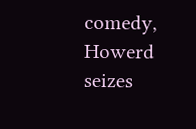comedy, Howerd seizes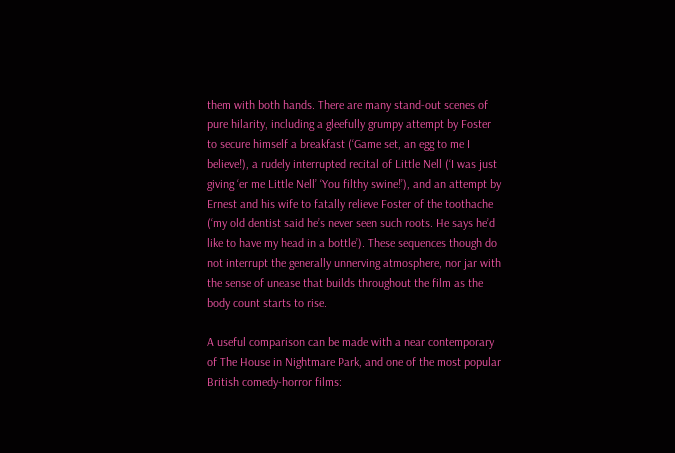them with both hands. There are many stand-out scenes of pure hilarity, including a gleefully grumpy attempt by Foster to secure himself a breakfast (‘Game set, an egg to me I believe!), a rudely interrupted recital of Little Nell (‘I was just giving ‘er me Little Nell’ ‘You filthy swine!’), and an attempt by Ernest and his wife to fatally relieve Foster of the toothache (‘my old dentist said he’s never seen such roots. He says he’d like to have my head in a bottle’). These sequences though do not interrupt the generally unnerving atmosphere, nor jar with the sense of unease that builds throughout the film as the body count starts to rise.

A useful comparison can be made with a near contemporary of The House in Nightmare Park, and one of the most popular British comedy-horror films: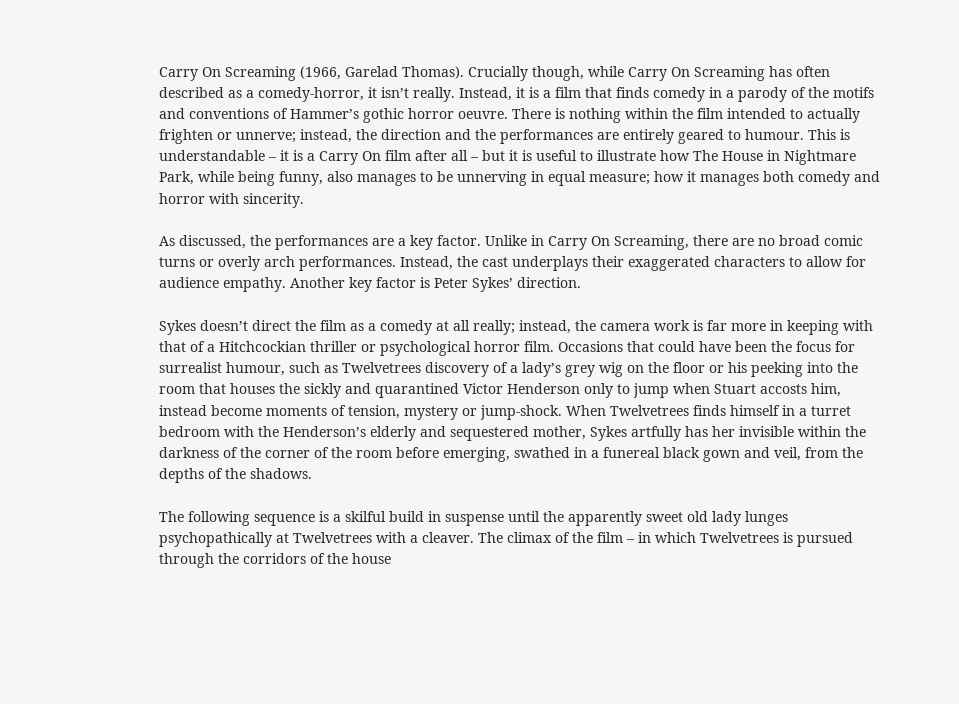Carry On Screaming (1966, Garelad Thomas). Crucially though, while Carry On Screaming has often described as a comedy-horror, it isn’t really. Instead, it is a film that finds comedy in a parody of the motifs and conventions of Hammer’s gothic horror oeuvre. There is nothing within the film intended to actually frighten or unnerve; instead, the direction and the performances are entirely geared to humour. This is understandable – it is a Carry On film after all – but it is useful to illustrate how The House in Nightmare Park, while being funny, also manages to be unnerving in equal measure; how it manages both comedy and horror with sincerity.

As discussed, the performances are a key factor. Unlike in Carry On Screaming, there are no broad comic turns or overly arch performances. Instead, the cast underplays their exaggerated characters to allow for audience empathy. Another key factor is Peter Sykes’ direction.

Sykes doesn’t direct the film as a comedy at all really; instead, the camera work is far more in keeping with that of a Hitchcockian thriller or psychological horror film. Occasions that could have been the focus for surrealist humour, such as Twelvetrees discovery of a lady’s grey wig on the floor or his peeking into the room that houses the sickly and quarantined Victor Henderson only to jump when Stuart accosts him, instead become moments of tension, mystery or jump-shock. When Twelvetrees finds himself in a turret bedroom with the Henderson’s elderly and sequestered mother, Sykes artfully has her invisible within the darkness of the corner of the room before emerging, swathed in a funereal black gown and veil, from the depths of the shadows.

The following sequence is a skilful build in suspense until the apparently sweet old lady lunges psychopathically at Twelvetrees with a cleaver. The climax of the film – in which Twelvetrees is pursued through the corridors of the house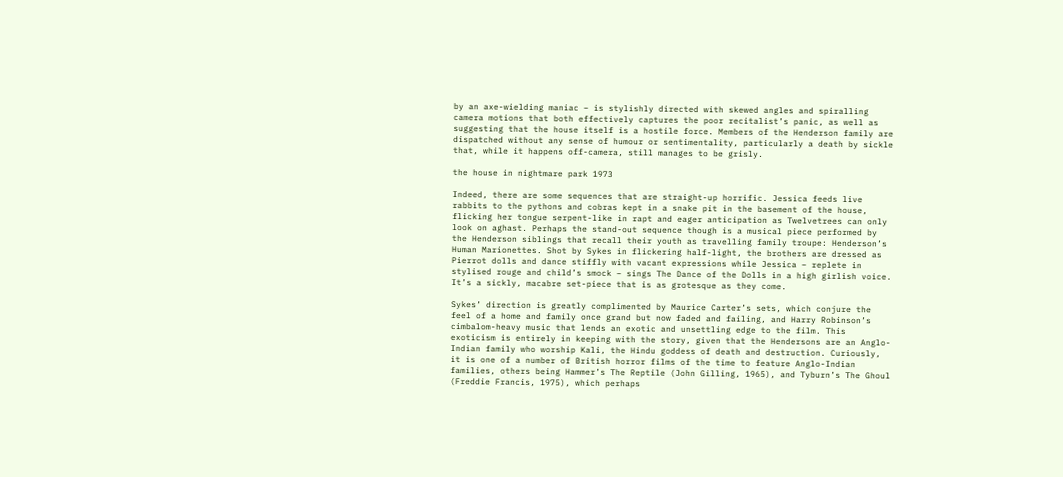by an axe-wielding maniac – is stylishly directed with skewed angles and spiralling camera motions that both effectively captures the poor recitalist’s panic, as well as suggesting that the house itself is a hostile force. Members of the Henderson family are dispatched without any sense of humour or sentimentality, particularly a death by sickle that, while it happens off-camera, still manages to be grisly.

the house in nightmare park 1973

Indeed, there are some sequences that are straight-up horrific. Jessica feeds live rabbits to the pythons and cobras kept in a snake pit in the basement of the house, flicking her tongue serpent-like in rapt and eager anticipation as Twelvetrees can only look on aghast. Perhaps the stand-out sequence though is a musical piece performed by the Henderson siblings that recall their youth as travelling family troupe: Henderson’s Human Marionettes. Shot by Sykes in flickering half-light, the brothers are dressed as Pierrot dolls and dance stiffly with vacant expressions while Jessica – replete in stylised rouge and child’s smock – sings The Dance of the Dolls in a high girlish voice. It’s a sickly, macabre set-piece that is as grotesque as they come.

Sykes’ direction is greatly complimented by Maurice Carter’s sets, which conjure the feel of a home and family once grand but now faded and failing, and Harry Robinson’s cimbalom-heavy music that lends an exotic and unsettling edge to the film. This exoticism is entirely in keeping with the story, given that the Hendersons are an Anglo-Indian family who worship Kali, the Hindu goddess of death and destruction. Curiously, it is one of a number of British horror films of the time to feature Anglo-Indian families, others being Hammer’s The Reptile (John Gilling, 1965), and Tyburn’s The Ghoul (Freddie Francis, 1975), which perhaps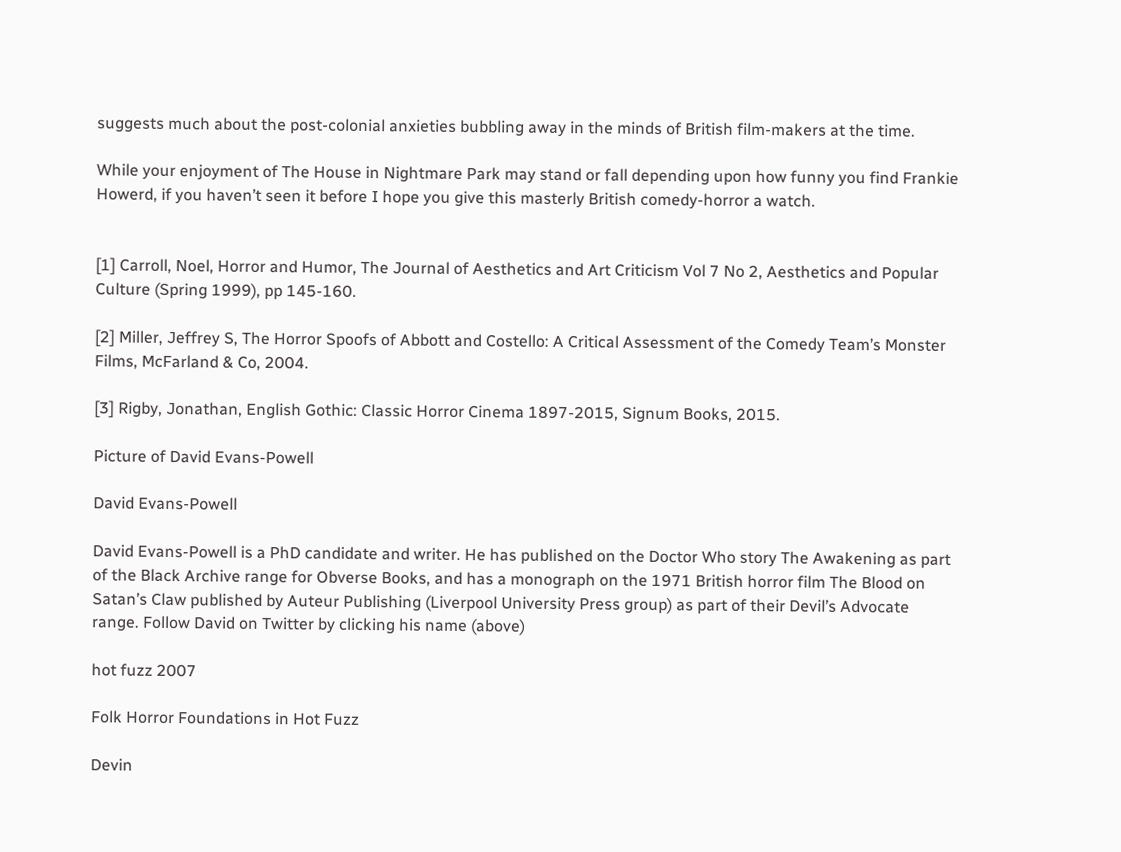suggests much about the post-colonial anxieties bubbling away in the minds of British film-makers at the time.

While your enjoyment of The House in Nightmare Park may stand or fall depending upon how funny you find Frankie Howerd, if you haven’t seen it before I hope you give this masterly British comedy-horror a watch.


[1] Carroll, Noel, Horror and Humor, The Journal of Aesthetics and Art Criticism Vol 7 No 2, Aesthetics and Popular Culture (Spring 1999), pp 145-160.

[2] Miller, Jeffrey S, The Horror Spoofs of Abbott and Costello: A Critical Assessment of the Comedy Team’s Monster Films, McFarland & Co, 2004.

[3] Rigby, Jonathan, English Gothic: Classic Horror Cinema 1897-2015, Signum Books, 2015.

Picture of David Evans-Powell

David Evans-Powell

David Evans-Powell is a PhD candidate and writer. He has published on the Doctor Who story The Awakening as part of the Black Archive range for Obverse Books, and has a monograph on the 1971 British horror film The Blood on Satan’s Claw published by Auteur Publishing (Liverpool University Press group) as part of their Devil’s Advocate range. Follow David on Twitter by clicking his name (above)

hot fuzz 2007

Folk Horror Foundations in Hot Fuzz

Devin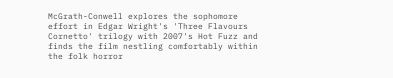McGrath-Conwell explores the sophomore effort in Edgar Wright's 'Three Flavours Cornetto' trilogy with 2007's Hot Fuzz and finds the film nestling comfortably within the folk horror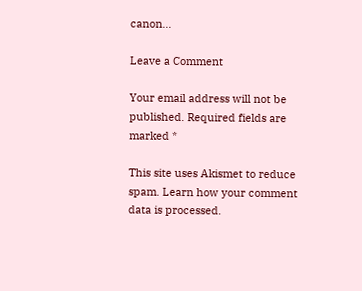canon...

Leave a Comment

Your email address will not be published. Required fields are marked *

This site uses Akismet to reduce spam. Learn how your comment data is processed.